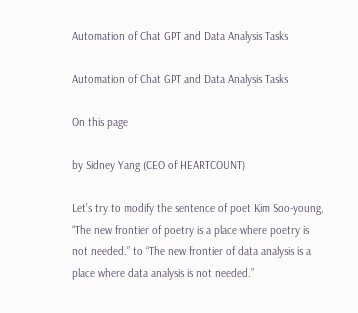Automation of Chat GPT and Data Analysis Tasks

Automation of Chat GPT and Data Analysis Tasks

On this page

by Sidney Yang (CEO of HEARTCOUNT)

Let’s try to modify the sentence of poet Kim Soo-young, “The new frontier of poetry is a place where poetry is not needed.” to “The new frontier of data analysis is a place where data analysis is not needed.”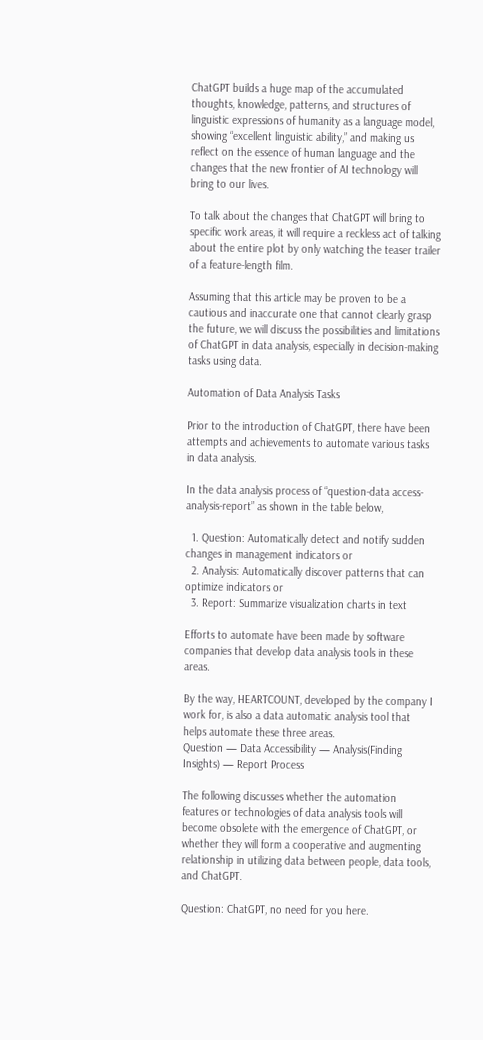ChatGPT builds a huge map of the accumulated thoughts, knowledge, patterns, and structures of linguistic expressions of humanity as a language model, showing “excellent linguistic ability,” and making us reflect on the essence of human language and the changes that the new frontier of AI technology will bring to our lives.

To talk about the changes that ChatGPT will bring to specific work areas, it will require a reckless act of talking about the entire plot by only watching the teaser trailer of a feature-length film.

Assuming that this article may be proven to be a cautious and inaccurate one that cannot clearly grasp the future, we will discuss the possibilities and limitations of ChatGPT in data analysis, especially in decision-making tasks using data.

Automation of Data Analysis Tasks

Prior to the introduction of ChatGPT, there have been attempts and achievements to automate various tasks in data analysis.

In the data analysis process of “question-data access-analysis-report” as shown in the table below,

  1. Question: Automatically detect and notify sudden changes in management indicators or
  2. Analysis: Automatically discover patterns that can optimize indicators or
  3. Report: Summarize visualization charts in text

Efforts to automate have been made by software companies that develop data analysis tools in these areas.

By the way, HEARTCOUNT, developed by the company I work for, is also a data automatic analysis tool that helps automate these three areas.
Question — Data Accessibility — Analysis(Finding Insights) — Report Process

The following discusses whether the automation features or technologies of data analysis tools will become obsolete with the emergence of ChatGPT, or whether they will form a cooperative and augmenting relationship in utilizing data between people, data tools, and ChatGPT.

Question: ChatGPT, no need for you here.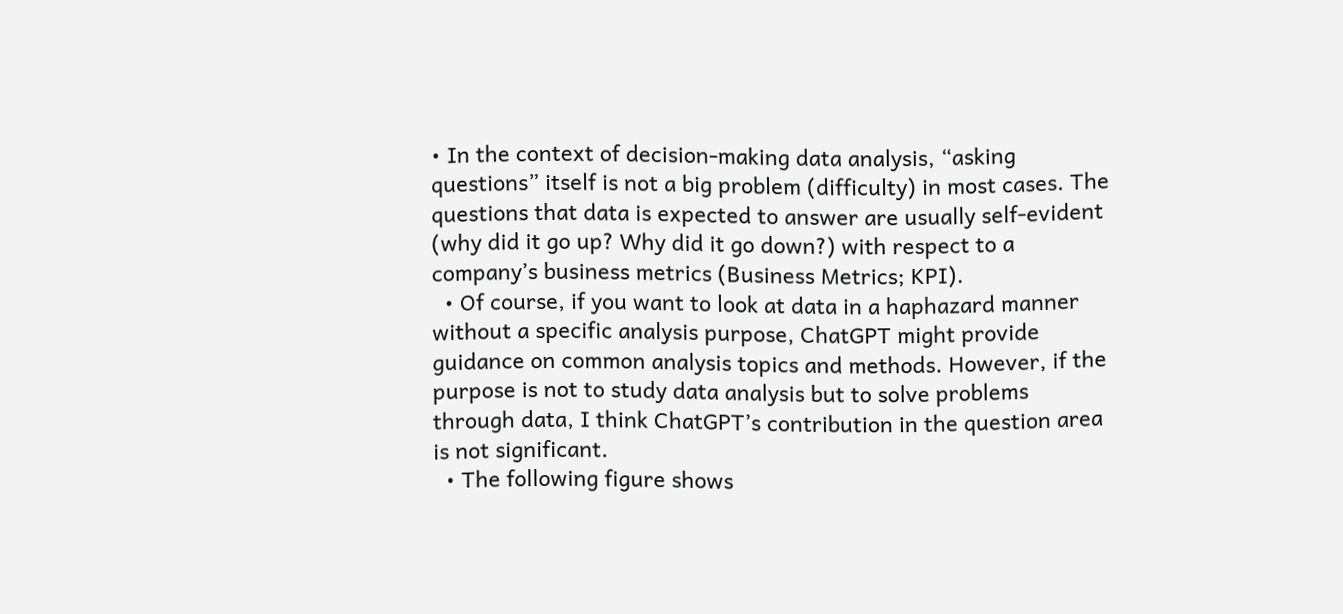• In the context of decision-making data analysis, “asking questions” itself is not a big problem (difficulty) in most cases. The questions that data is expected to answer are usually self-evident (why did it go up? Why did it go down?) with respect to a company’s business metrics (Business Metrics; KPI).
  • Of course, if you want to look at data in a haphazard manner without a specific analysis purpose, ChatGPT might provide guidance on common analysis topics and methods. However, if the purpose is not to study data analysis but to solve problems through data, I think ChatGPT’s contribution in the question area is not significant.
  • The following figure shows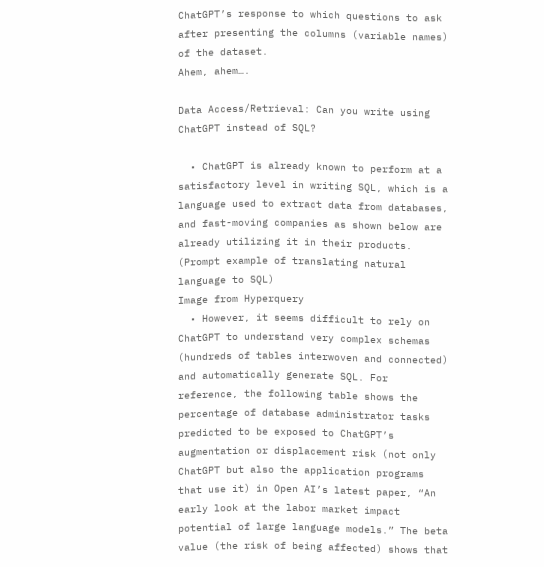ChatGPT’s response to which questions to ask after presenting the columns (variable names) of the dataset.
Ahem, ahem….

Data Access/Retrieval: Can you write using ChatGPT instead of SQL?

  • ChatGPT is already known to perform at a satisfactory level in writing SQL, which is a language used to extract data from databases, and fast-moving companies as shown below are already utilizing it in their products. (Prompt example of translating natural language to SQL)
Image from Hyperquery
  • However, it seems difficult to rely on ChatGPT to understand very complex schemas (hundreds of tables interwoven and connected) and automatically generate SQL. For reference, the following table shows the percentage of database administrator tasks predicted to be exposed to ChatGPT’s augmentation or displacement risk (not only ChatGPT but also the application programs that use it) in Open AI’s latest paper, “An early look at the labor market impact potential of large language models.” The beta value (the risk of being affected) shows that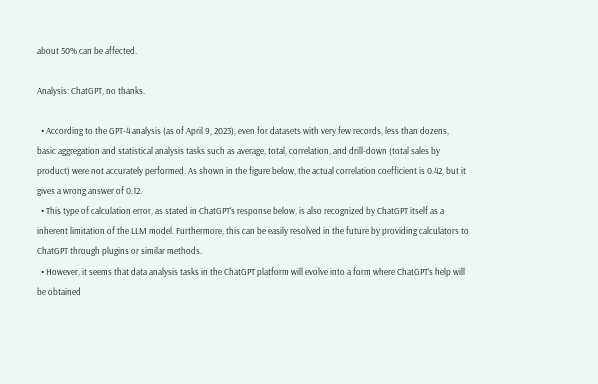about 50% can be affected.

Analysis: ChatGPT, no thanks.

  • According to the GPT-4 analysis (as of April 9, 2023), even for datasets with very few records, less than dozens, basic aggregation and statistical analysis tasks such as average, total, correlation, and drill-down (total sales by product) were not accurately performed. As shown in the figure below, the actual correlation coefficient is 0.42, but it gives a wrong answer of 0.12.
  • This type of calculation error, as stated in ChatGPT’s response below, is also recognized by ChatGPT itself as a inherent limitation of the LLM model. Furthermore, this can be easily resolved in the future by providing calculators to ChatGPT through plugins or similar methods.
  • However, it seems that data analysis tasks in the ChatGPT platform will evolve into a form where ChatGPT’s help will be obtained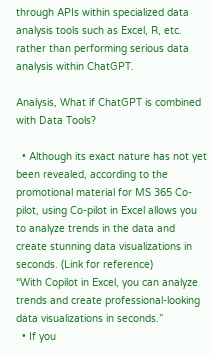through APIs within specialized data analysis tools such as Excel, R, etc. rather than performing serious data analysis within ChatGPT.

Analysis, What if ChatGPT is combined with Data Tools?

  • Although its exact nature has not yet been revealed, according to the promotional material for MS 365 Co-pilot, using Co-pilot in Excel allows you to analyze trends in the data and create stunning data visualizations in seconds. (Link for reference)
“With Copilot in Excel, you can analyze trends and create professional-looking data visualizations in seconds.”
  • If you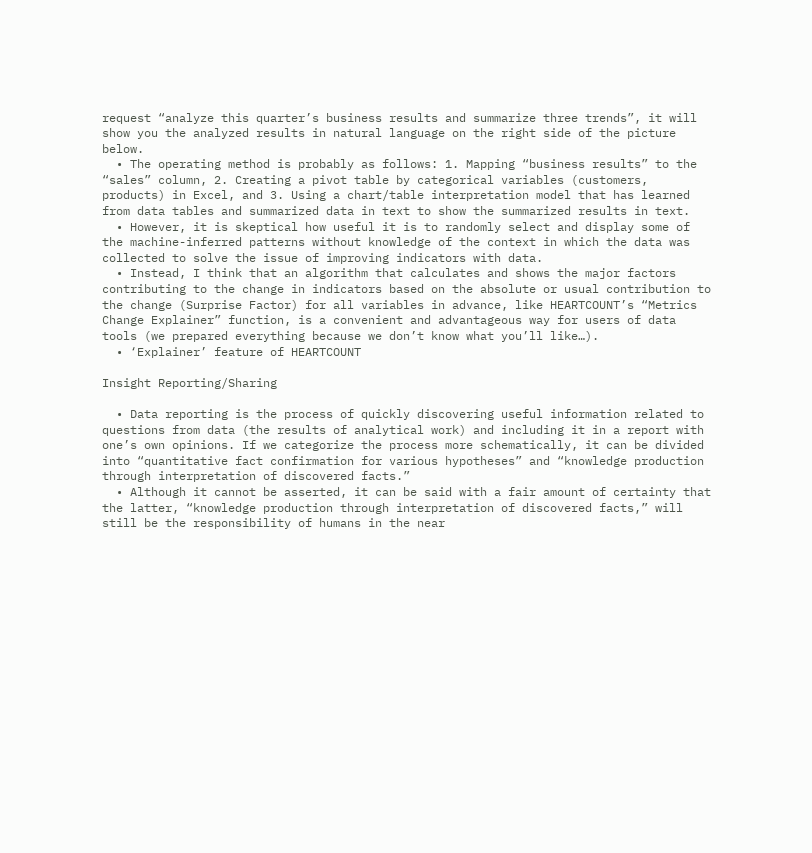request “analyze this quarter’s business results and summarize three trends”, it will show you the analyzed results in natural language on the right side of the picture below.
  • The operating method is probably as follows: 1. Mapping “business results” to the “sales” column, 2. Creating a pivot table by categorical variables (customers, products) in Excel, and 3. Using a chart/table interpretation model that has learned from data tables and summarized data in text to show the summarized results in text.
  • However, it is skeptical how useful it is to randomly select and display some of the machine-inferred patterns without knowledge of the context in which the data was collected to solve the issue of improving indicators with data.
  • Instead, I think that an algorithm that calculates and shows the major factors contributing to the change in indicators based on the absolute or usual contribution to the change (Surprise Factor) for all variables in advance, like HEARTCOUNT’s “Metrics Change Explainer” function, is a convenient and advantageous way for users of data tools (we prepared everything because we don’t know what you’ll like…).
  • ‘Explainer’ feature of HEARTCOUNT

Insight Reporting/Sharing

  • Data reporting is the process of quickly discovering useful information related to questions from data (the results of analytical work) and including it in a report with one’s own opinions. If we categorize the process more schematically, it can be divided into “quantitative fact confirmation for various hypotheses” and “knowledge production through interpretation of discovered facts.”
  • Although it cannot be asserted, it can be said with a fair amount of certainty that the latter, “knowledge production through interpretation of discovered facts,” will still be the responsibility of humans in the near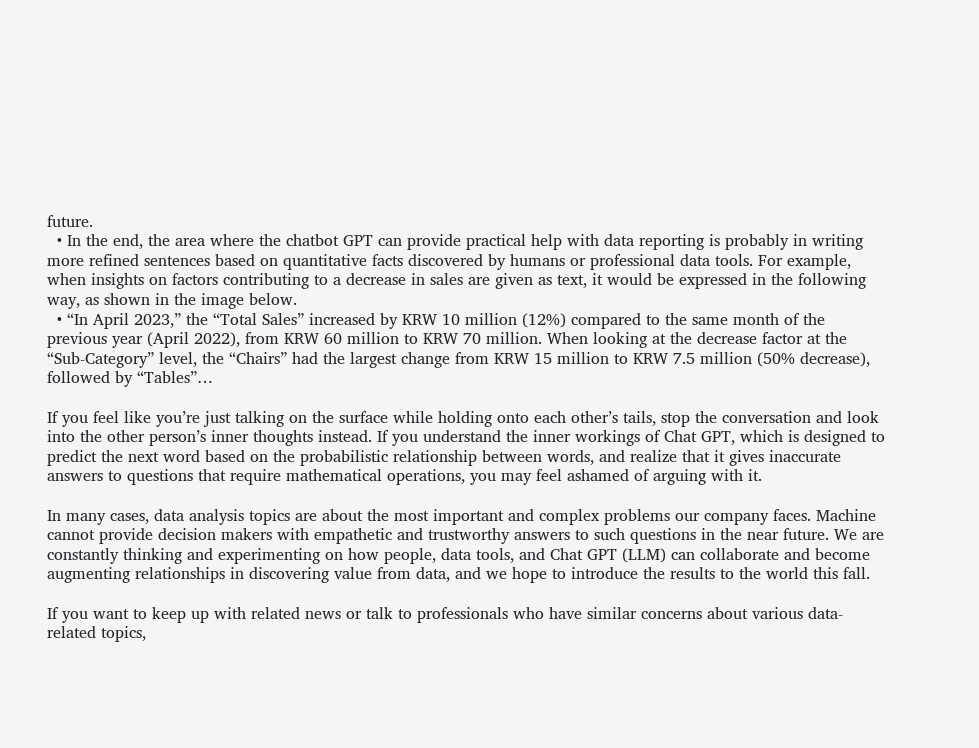future.
  • In the end, the area where the chatbot GPT can provide practical help with data reporting is probably in writing more refined sentences based on quantitative facts discovered by humans or professional data tools. For example, when insights on factors contributing to a decrease in sales are given as text, it would be expressed in the following way, as shown in the image below.
  • “In April 2023,” the “Total Sales” increased by KRW 10 million (12%) compared to the same month of the previous year (April 2022), from KRW 60 million to KRW 70 million. When looking at the decrease factor at the “Sub-Category” level, the “Chairs” had the largest change from KRW 15 million to KRW 7.5 million (50% decrease), followed by “Tables”…

If you feel like you’re just talking on the surface while holding onto each other’s tails, stop the conversation and look into the other person’s inner thoughts instead. If you understand the inner workings of Chat GPT, which is designed to predict the next word based on the probabilistic relationship between words, and realize that it gives inaccurate answers to questions that require mathematical operations, you may feel ashamed of arguing with it.

In many cases, data analysis topics are about the most important and complex problems our company faces. Machine cannot provide decision makers with empathetic and trustworthy answers to such questions in the near future. We are constantly thinking and experimenting on how people, data tools, and Chat GPT (LLM) can collaborate and become augmenting relationships in discovering value from data, and we hope to introduce the results to the world this fall.

If you want to keep up with related news or talk to professionals who have similar concerns about various data-related topics,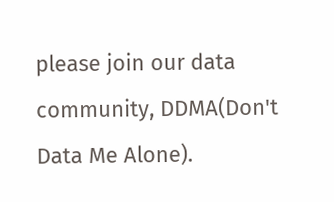please join our data community, DDMA(Don't Data Me Alone).